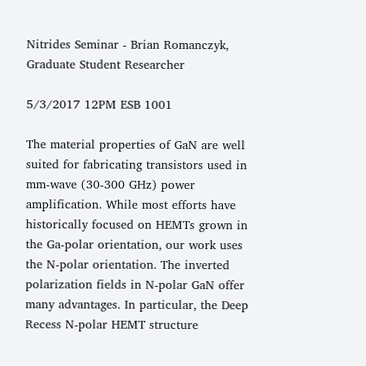Nitrides Seminar - Brian Romanczyk, Graduate Student Researcher

5/3/2017 12PM ESB 1001

The material properties of GaN are well suited for fabricating transistors used in mm-wave (30-300 GHz) power amplification. While most efforts have historically focused on HEMTs grown in the Ga-polar orientation, our work uses the N-polar orientation. The inverted polarization fields in N-polar GaN offer many advantages. In particular, the Deep Recess N-polar HEMT structure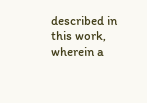described in this work, wherein a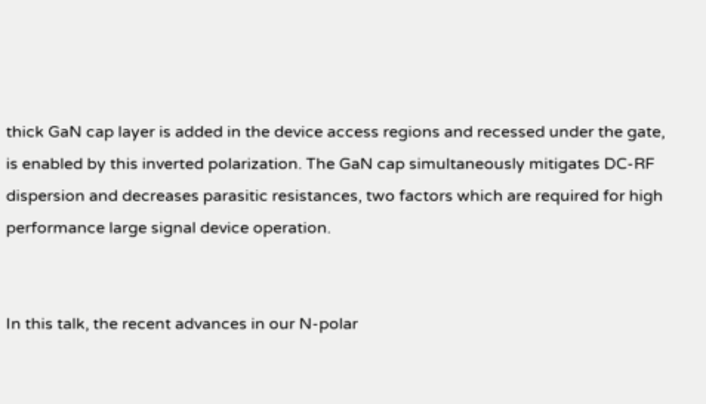thick GaN cap layer is added in the device access regions and recessed under the gate, is enabled by this inverted polarization. The GaN cap simultaneously mitigates DC-RF dispersion and decreases parasitic resistances, two factors which are required for high performance large signal device operation.


In this talk, the recent advances in our N-polar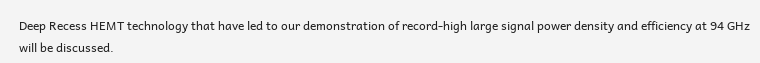Deep Recess HEMT technology that have led to our demonstration of record-high large signal power density and efficiency at 94 GHz will be discussed.